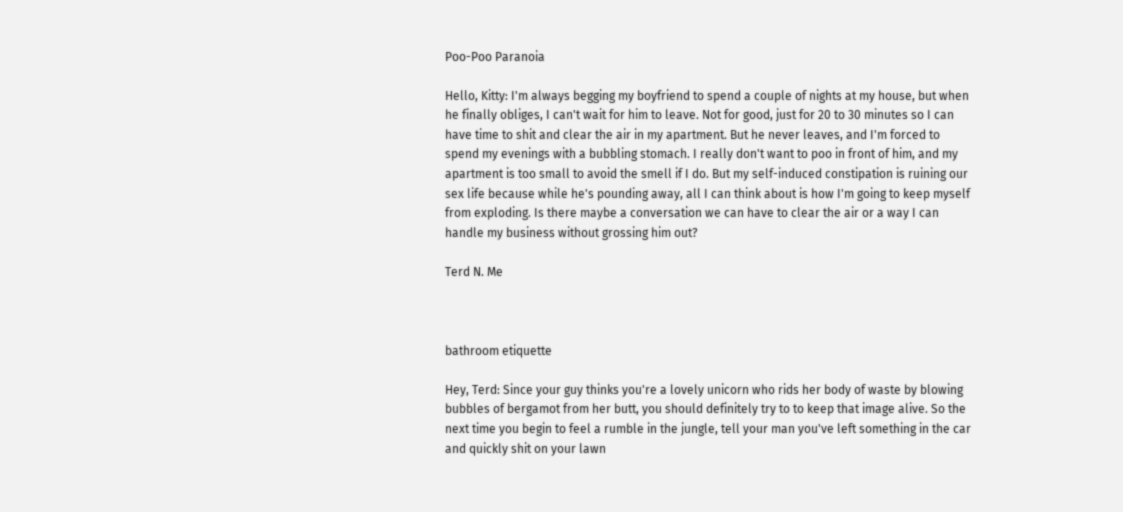Poo-Poo Paranoia

Hello, Kitty: I'm always begging my boyfriend to spend a couple of nights at my house, but when he finally obliges, I can't wait for him to leave. Not for good, just for 20 to 30 minutes so I can have time to shit and clear the air in my apartment. But he never leaves, and I'm forced to spend my evenings with a bubbling stomach. I really don't want to poo in front of him, and my apartment is too small to avoid the smell if I do. But my self-induced constipation is ruining our sex life because while he's pounding away, all I can think about is how I'm going to keep myself from exploding. Is there maybe a conversation we can have to clear the air or a way I can handle my business without grossing him out?

Terd N. Me



bathroom etiquette

Hey, Terd: Since your guy thinks you're a lovely unicorn who rids her body of waste by blowing bubbles of bergamot from her butt, you should definitely try to to keep that image alive. So the next time you begin to feel a rumble in the jungle, tell your man you've left something in the car and quickly shit on your lawn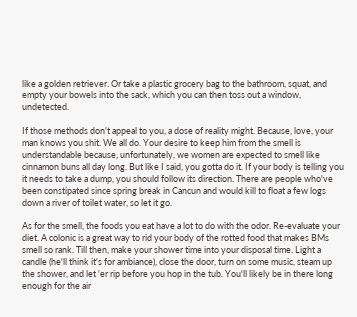like a golden retriever. Or take a plastic grocery bag to the bathroom, squat, and empty your bowels into the sack, which you can then toss out a window, undetected.

If those methods don't appeal to you, a dose of reality might. Because, love, your man knows you shit. We all do. Your desire to keep him from the smell is understandable because, unfortunately, we women are expected to smell like cinnamon buns all day long. But like I said, you gotta do it. If your body is telling you it needs to take a dump, you should follow its direction. There are people who've been constipated since spring break in Cancun and would kill to float a few logs down a river of toilet water, so let it go.

As for the smell, the foods you eat have a lot to do with the odor. Re-evaluate your diet. A colonic is a great way to rid your body of the rotted food that makes BMs smell so rank. Till then, make your shower time into your disposal time. Light a candle (he'll think it's for ambiance), close the door, turn on some music, steam up the shower, and let 'er rip before you hop in the tub. You'll likely be in there long enough for the air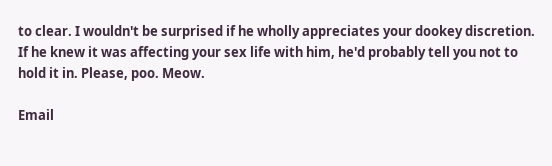to clear. I wouldn't be surprised if he wholly appreciates your dookey discretion. If he knew it was affecting your sex life with him, he'd probably tell you not to hold it in. Please, poo. Meow.

Email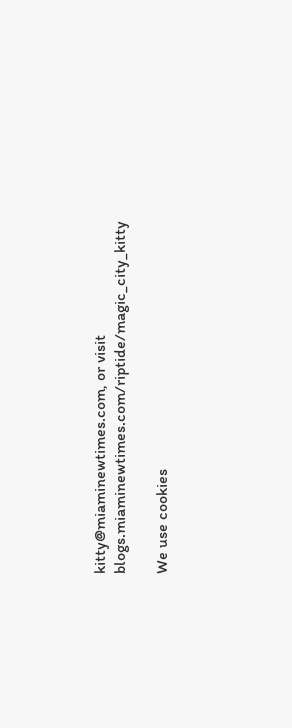kitty@miaminewtimes.com, or visit blogs.miaminewtimes.com/riptide/magic_city_kitty

We use cookies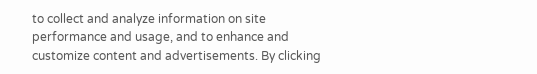to collect and analyze information on site performance and usage, and to enhance and customize content and advertisements. By clicking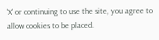'X' or continuing to use the site, you agree to allow cookies to be placed.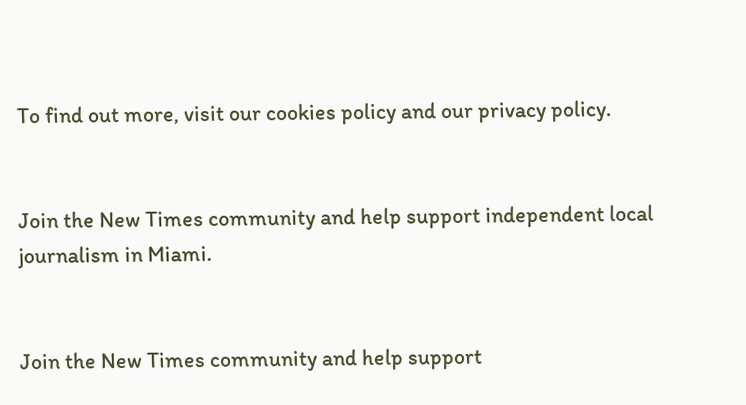To find out more, visit our cookies policy and our privacy policy.


Join the New Times community and help support independent local journalism in Miami.


Join the New Times community and help support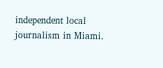independent local journalism in Miami.